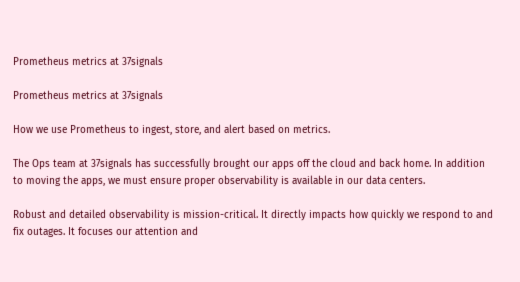Prometheus metrics at 37signals

Prometheus metrics at 37signals

How we use Prometheus to ingest, store, and alert based on metrics.

The Ops team at 37signals has successfully brought our apps off the cloud and back home. In addition to moving the apps, we must ensure proper observability is available in our data centers.

Robust and detailed observability is mission-critical. It directly impacts how quickly we respond to and fix outages. It focuses our attention and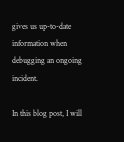gives us up-to-date information when debugging an ongoing incident.

In this blog post, I will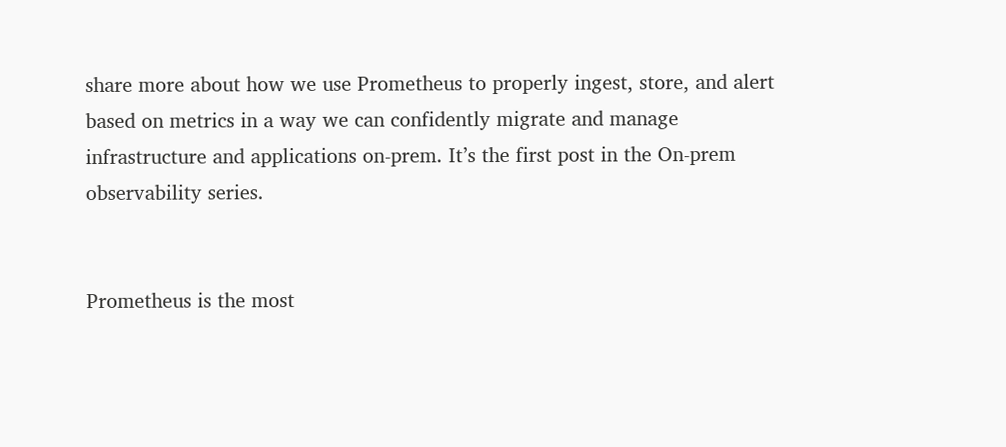share more about how we use Prometheus to properly ingest, store, and alert based on metrics in a way we can confidently migrate and manage infrastructure and applications on-prem. It’s the first post in the On-prem observability series.


Prometheus is the most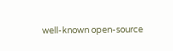well-known open-source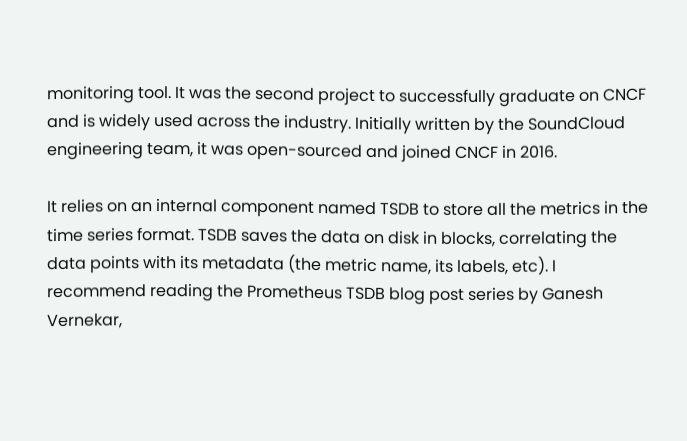monitoring tool. It was the second project to successfully graduate on CNCF and is widely used across the industry. Initially written by the SoundCloud engineering team, it was open-sourced and joined CNCF in 2016.

It relies on an internal component named TSDB to store all the metrics in the time series format. TSDB saves the data on disk in blocks, correlating the data points with its metadata (the metric name, its labels, etc). I recommend reading the Prometheus TSDB blog post series by Ganesh Vernekar,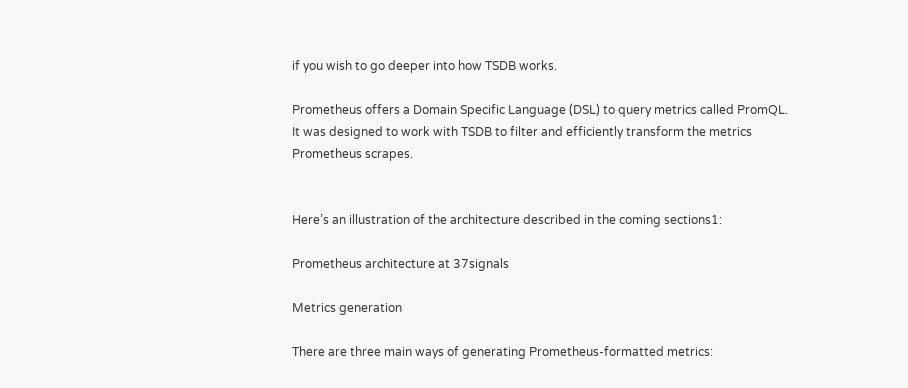if you wish to go deeper into how TSDB works.

Prometheus offers a Domain Specific Language (DSL) to query metrics called PromQL. It was designed to work with TSDB to filter and efficiently transform the metrics Prometheus scrapes.


Here’s an illustration of the architecture described in the coming sections1:

Prometheus architecture at 37signals

Metrics generation

There are three main ways of generating Prometheus-formatted metrics: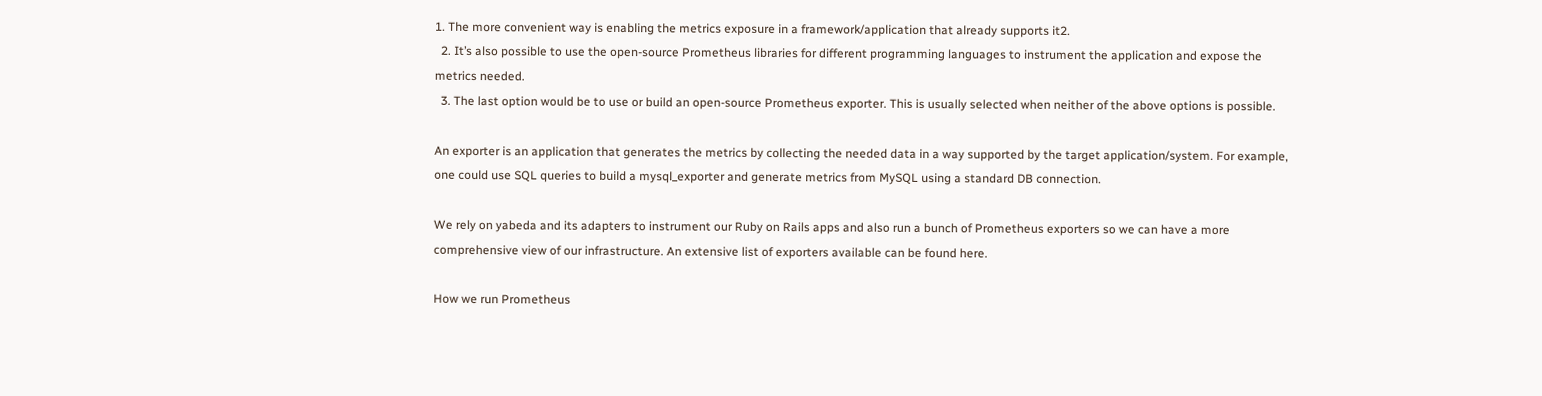1. The more convenient way is enabling the metrics exposure in a framework/application that already supports it2.
  2. It’s also possible to use the open-source Prometheus libraries for different programming languages to instrument the application and expose the metrics needed.
  3. The last option would be to use or build an open-source Prometheus exporter. This is usually selected when neither of the above options is possible.

An exporter is an application that generates the metrics by collecting the needed data in a way supported by the target application/system. For example, one could use SQL queries to build a mysql_exporter and generate metrics from MySQL using a standard DB connection.

We rely on yabeda and its adapters to instrument our Ruby on Rails apps and also run a bunch of Prometheus exporters so we can have a more comprehensive view of our infrastructure. An extensive list of exporters available can be found here.

How we run Prometheus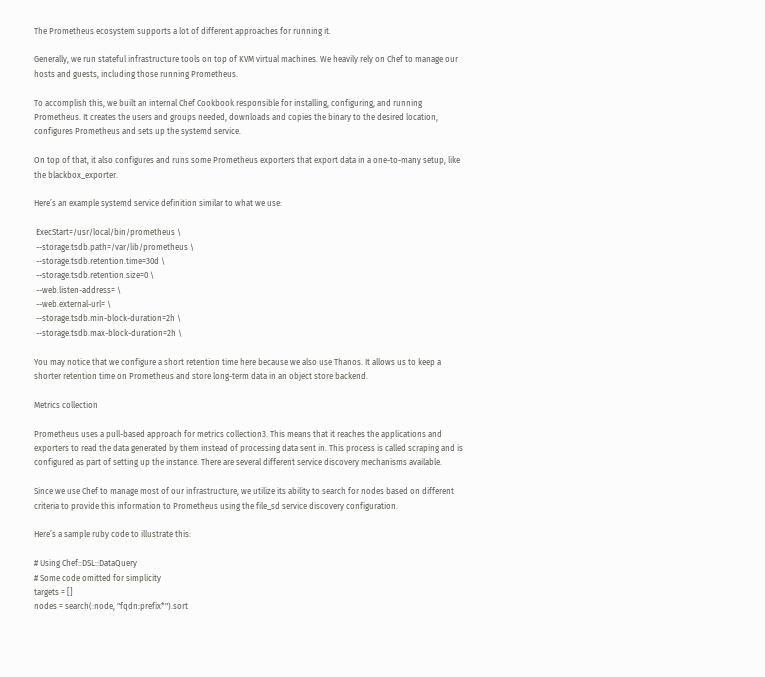The Prometheus ecosystem supports a lot of different approaches for running it.

Generally, we run stateful infrastructure tools on top of KVM virtual machines. We heavily rely on Chef to manage our hosts and guests, including those running Prometheus.

To accomplish this, we built an internal Chef Cookbook responsible for installing, configuring, and running Prometheus. It creates the users and groups needed, downloads and copies the binary to the desired location, configures Prometheus and sets up the systemd service.

On top of that, it also configures and runs some Prometheus exporters that export data in a one-to-many setup, like the blackbox_exporter.

Here’s an example systemd service definition similar to what we use:

 ExecStart=/usr/local/bin/prometheus \
 --storage.tsdb.path=/var/lib/prometheus \
 --storage.tsdb.retention.time=30d \
 --storage.tsdb.retention.size=0 \
 --web.listen-address= \
 --web.external-url= \
 --storage.tsdb.min-block-duration=2h \
 --storage.tsdb.max-block-duration=2h \

You may notice that we configure a short retention time here because we also use Thanos. It allows us to keep a shorter retention time on Prometheus and store long-term data in an object store backend.

Metrics collection

Prometheus uses a pull-based approach for metrics collection3. This means that it reaches the applications and exporters to read the data generated by them instead of processing data sent in. This process is called scraping and is configured as part of setting up the instance. There are several different service discovery mechanisms available.

Since we use Chef to manage most of our infrastructure, we utilize its ability to search for nodes based on different criteria to provide this information to Prometheus using the file_sd service discovery configuration.

Here’s a sample ruby code to illustrate this:

# Using Chef::DSL::DataQuery
# Some code omitted for simplicity
targets = []
nodes = search(:node, "fqdn:prefix*").sort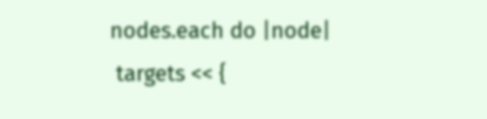nodes.each do |node|
 targets << {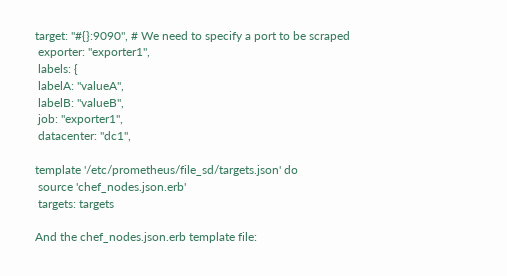target: "#{}:9090", # We need to specify a port to be scraped
 exporter: "exporter1",
 labels: {
 labelA: "valueA",
 labelB: "valueB",
 job: "exporter1",
 datacenter: "dc1",

template '/etc/prometheus/file_sd/targets.json' do
 source 'chef_nodes.json.erb'
 targets: targets

And the chef_nodes.json.erb template file: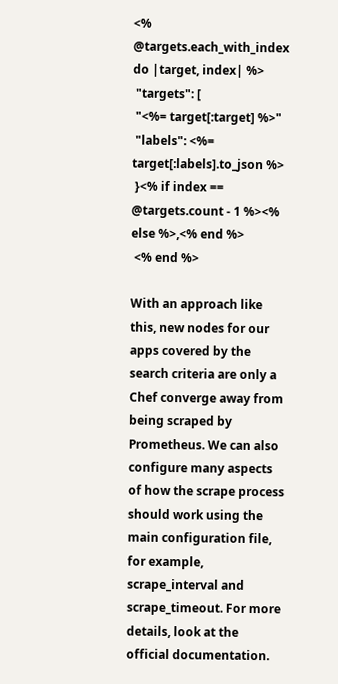<% @targets.each_with_index do |target, index| %>
 "targets": [
 "<%= target[:target] %>"
 "labels": <%= target[:labels].to_json %>
 }<% if index == @targets.count - 1 %><% else %>,<% end %>
 <% end %>

With an approach like this, new nodes for our apps covered by the search criteria are only a Chef converge away from being scraped by Prometheus. We can also configure many aspects of how the scrape process should work using the main configuration file, for example, scrape_interval and scrape_timeout. For more details, look at the official documentation.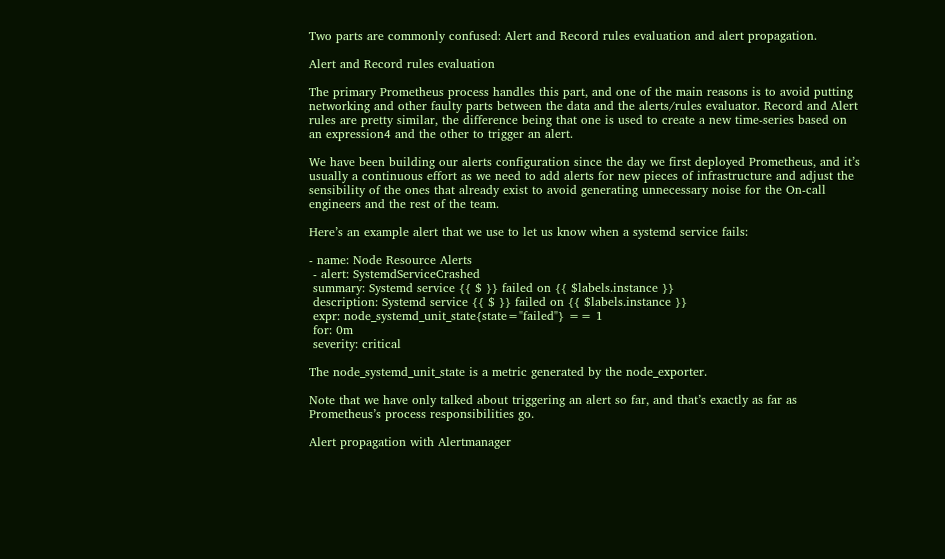Two parts are commonly confused: Alert and Record rules evaluation and alert propagation.

Alert and Record rules evaluation

The primary Prometheus process handles this part, and one of the main reasons is to avoid putting networking and other faulty parts between the data and the alerts/rules evaluator. Record and Alert rules are pretty similar, the difference being that one is used to create a new time-series based on an expression4 and the other to trigger an alert.

We have been building our alerts configuration since the day we first deployed Prometheus, and it’s usually a continuous effort as we need to add alerts for new pieces of infrastructure and adjust the sensibility of the ones that already exist to avoid generating unnecessary noise for the On-call engineers and the rest of the team.

Here’s an example alert that we use to let us know when a systemd service fails:

- name: Node Resource Alerts
 - alert: SystemdServiceCrashed
 summary: Systemd service {{ $ }} failed on {{ $labels.instance }}
 description: Systemd service {{ $ }} failed on {{ $labels.instance }}
 expr: node_systemd_unit_state{state="failed"} == 1
 for: 0m
 severity: critical

The node_systemd_unit_state is a metric generated by the node_exporter.

Note that we have only talked about triggering an alert so far, and that’s exactly as far as Prometheus’s process responsibilities go.

Alert propagation with Alertmanager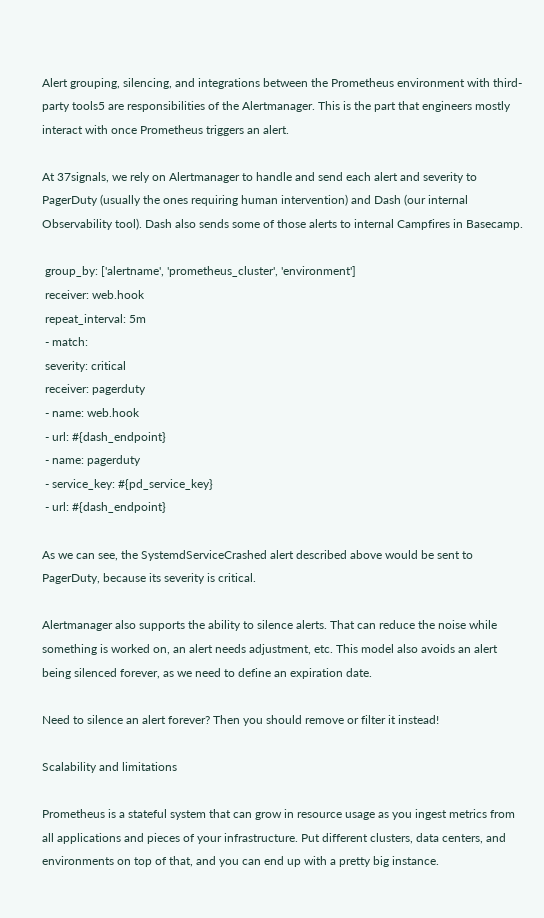Alert grouping, silencing, and integrations between the Prometheus environment with third-party tools5 are responsibilities of the Alertmanager. This is the part that engineers mostly interact with once Prometheus triggers an alert.

At 37signals, we rely on Alertmanager to handle and send each alert and severity to PagerDuty (usually the ones requiring human intervention) and Dash (our internal Observability tool). Dash also sends some of those alerts to internal Campfires in Basecamp.

 group_by: ['alertname', 'prometheus_cluster', 'environment']
 receiver: web.hook
 repeat_interval: 5m
 - match:
 severity: critical
 receiver: pagerduty
 - name: web.hook
 - url: #{dash_endpoint}
 - name: pagerduty
 - service_key: #{pd_service_key}
 - url: #{dash_endpoint}

As we can see, the SystemdServiceCrashed alert described above would be sent to PagerDuty, because its severity is critical.

Alertmanager also supports the ability to silence alerts. That can reduce the noise while something is worked on, an alert needs adjustment, etc. This model also avoids an alert being silenced forever, as we need to define an expiration date.

Need to silence an alert forever? Then you should remove or filter it instead!

Scalability and limitations

Prometheus is a stateful system that can grow in resource usage as you ingest metrics from all applications and pieces of your infrastructure. Put different clusters, data centers, and environments on top of that, and you can end up with a pretty big instance.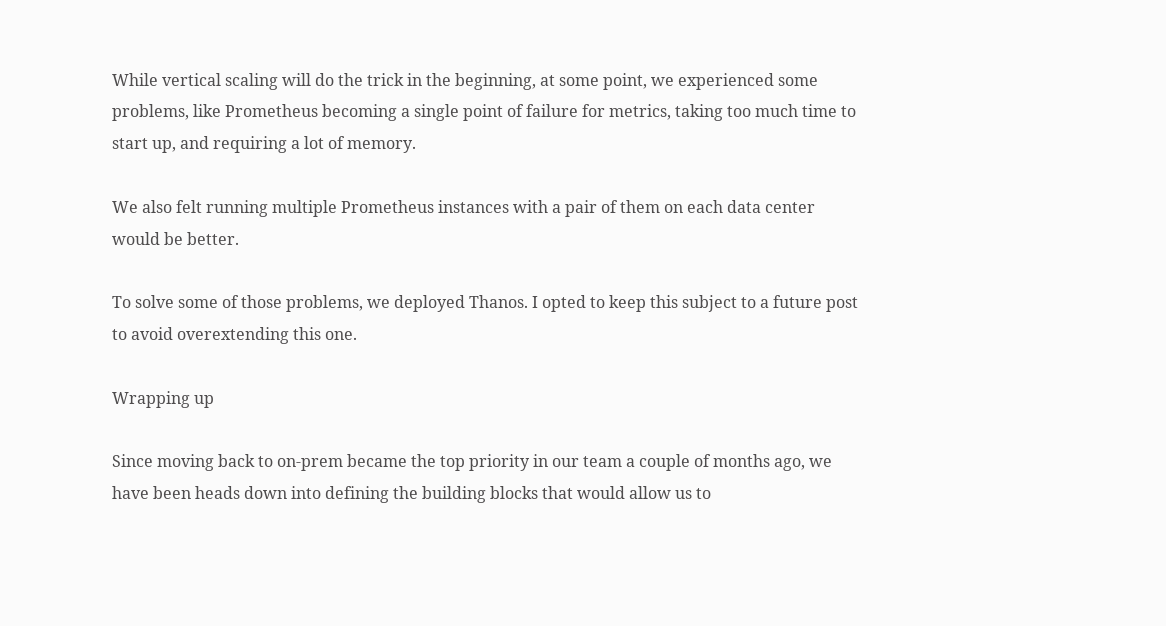While vertical scaling will do the trick in the beginning, at some point, we experienced some problems, like Prometheus becoming a single point of failure for metrics, taking too much time to start up, and requiring a lot of memory.

We also felt running multiple Prometheus instances with a pair of them on each data center would be better.

To solve some of those problems, we deployed Thanos. I opted to keep this subject to a future post to avoid overextending this one.

Wrapping up

Since moving back to on-prem became the top priority in our team a couple of months ago, we have been heads down into defining the building blocks that would allow us to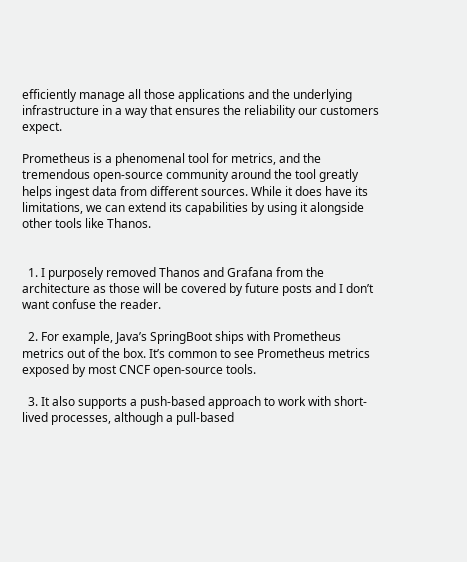efficiently manage all those applications and the underlying infrastructure in a way that ensures the reliability our customers expect.

Prometheus is a phenomenal tool for metrics, and the tremendous open-source community around the tool greatly helps ingest data from different sources. While it does have its limitations, we can extend its capabilities by using it alongside other tools like Thanos.


  1. I purposely removed Thanos and Grafana from the architecture as those will be covered by future posts and I don’t want confuse the reader.

  2. For example, Java’s SpringBoot ships with Prometheus metrics out of the box. It’s common to see Prometheus metrics exposed by most CNCF open-source tools.

  3. It also supports a push-based approach to work with short-lived processes, although a pull-based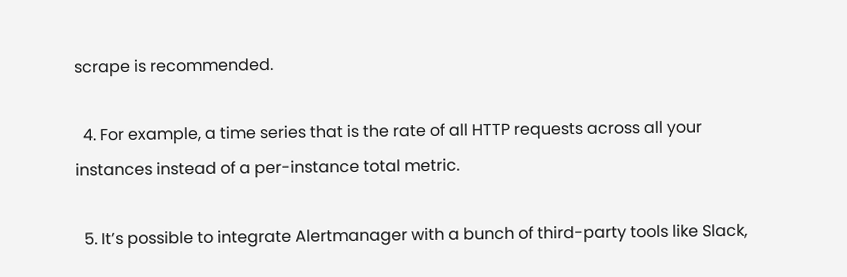scrape is recommended.

  4. For example, a time series that is the rate of all HTTP requests across all your instances instead of a per-instance total metric.

  5. It’s possible to integrate Alertmanager with a bunch of third-party tools like Slack,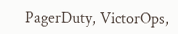PagerDuty, VictorOps,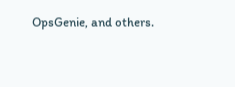OpsGenie, and others.